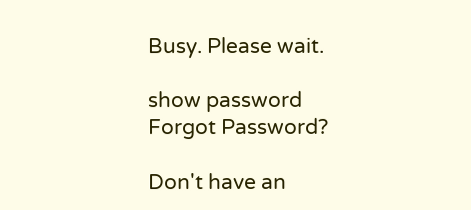Busy. Please wait.

show password
Forgot Password?

Don't have an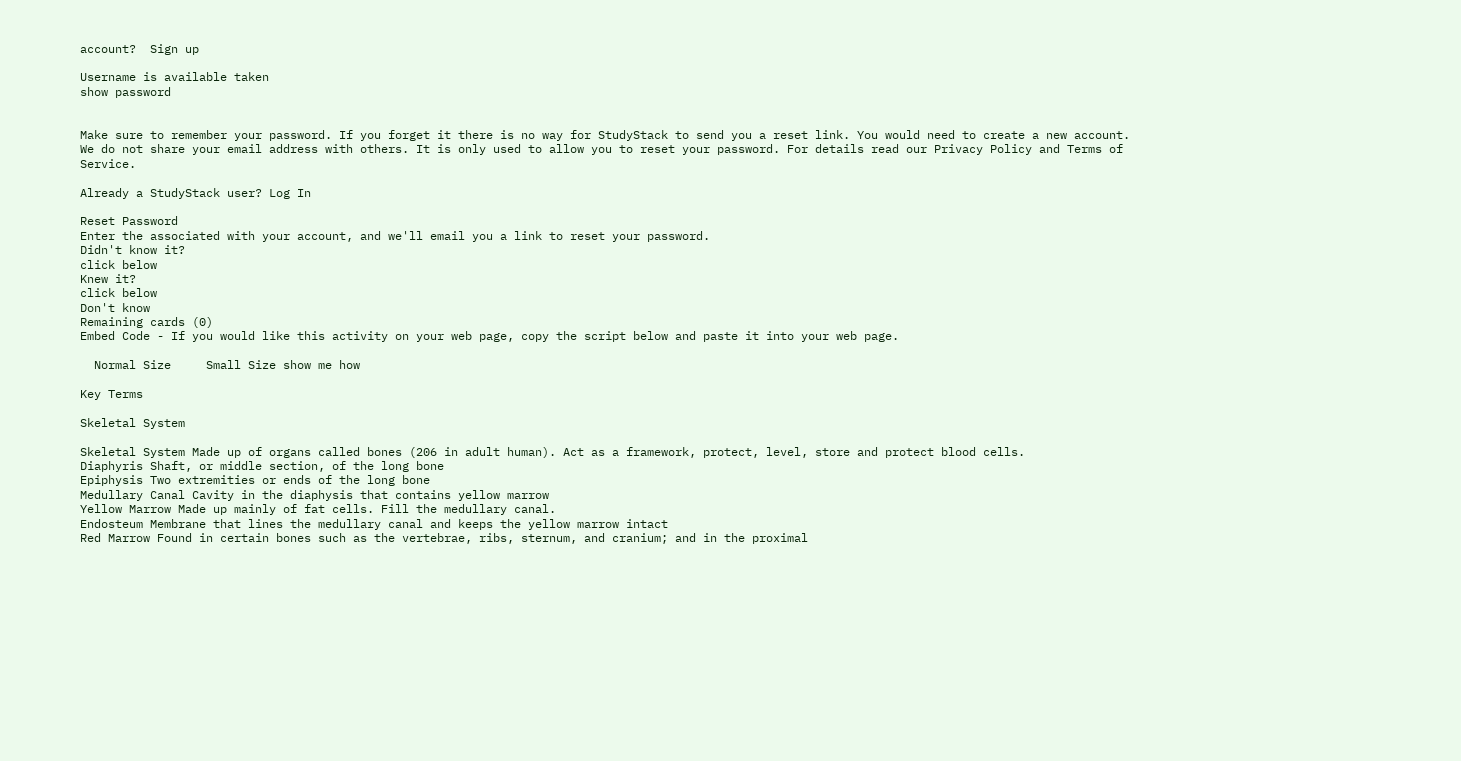account?  Sign up

Username is available taken
show password


Make sure to remember your password. If you forget it there is no way for StudyStack to send you a reset link. You would need to create a new account.
We do not share your email address with others. It is only used to allow you to reset your password. For details read our Privacy Policy and Terms of Service.

Already a StudyStack user? Log In

Reset Password
Enter the associated with your account, and we'll email you a link to reset your password.
Didn't know it?
click below
Knew it?
click below
Don't know
Remaining cards (0)
Embed Code - If you would like this activity on your web page, copy the script below and paste it into your web page.

  Normal Size     Small Size show me how

Key Terms

Skeletal System

Skeletal System Made up of organs called bones (206 in adult human). Act as a framework, protect, level, store and protect blood cells.
Diaphyris Shaft, or middle section, of the long bone
Epiphysis Two extremities or ends of the long bone
Medullary Canal Cavity in the diaphysis that contains yellow marrow
Yellow Marrow Made up mainly of fat cells. Fill the medullary canal.
Endosteum Membrane that lines the medullary canal and keeps the yellow marrow intact
Red Marrow Found in certain bones such as the vertebrae, ribs, sternum, and cranium; and in the proximal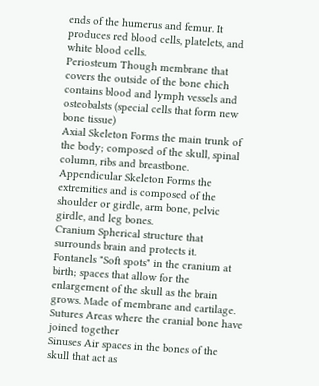ends of the humerus and femur. It produces red blood cells, platelets, and white blood cells.
Periosteum Though membrane that covers the outside of the bone ehich contains blood and lymph vessels and osteobalsts (special cells that form new bone tissue)
Axial Skeleton Forms the main trunk of the body; composed of the skull, spinal column, ribs and breastbone.
Appendicular Skeleton Forms the extremities and is composed of the shoulder or girdle, arm bone, pelvic girdle, and leg bones.
Cranium Spherical structure that surrounds brain and protects it.
Fontanels "Soft spots" in the cranium at birth; spaces that allow for the enlargement of the skull as the brain grows. Made of membrane and cartilage.
Sutures Areas where the cranial bone have joined together
Sinuses Air spaces in the bones of the skull that act as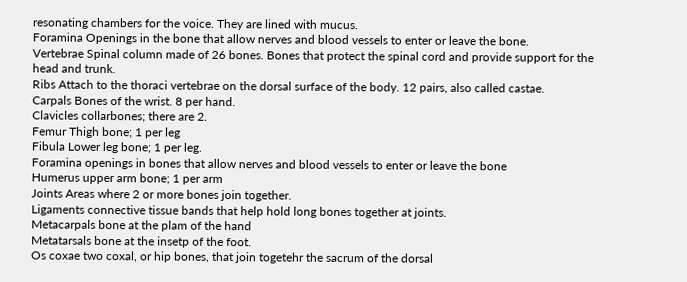resonating chambers for the voice. They are lined with mucus.
Foramina Openings in the bone that allow nerves and blood vessels to enter or leave the bone.
Vertebrae Spinal column made of 26 bones. Bones that protect the spinal cord and provide support for the head and trunk.
Ribs Attach to the thoraci vertebrae on the dorsal surface of the body. 12 pairs, also called castae.
Carpals Bones of the wrist. 8 per hand.
Clavicles collarbones; there are 2.
Femur Thigh bone; 1 per leg
Fibula Lower leg bone; 1 per leg.
Foramina openings in bones that allow nerves and blood vessels to enter or leave the bone
Humerus upper arm bone; 1 per arm
Joints Areas where 2 or more bones join together.
Ligaments connective tissue bands that help hold long bones together at joints.
Metacarpals bone at the plam of the hand
Metatarsals bone at the insetp of the foot.
Os coxae two coxal, or hip bones, that join togetehr the sacrum of the dorsal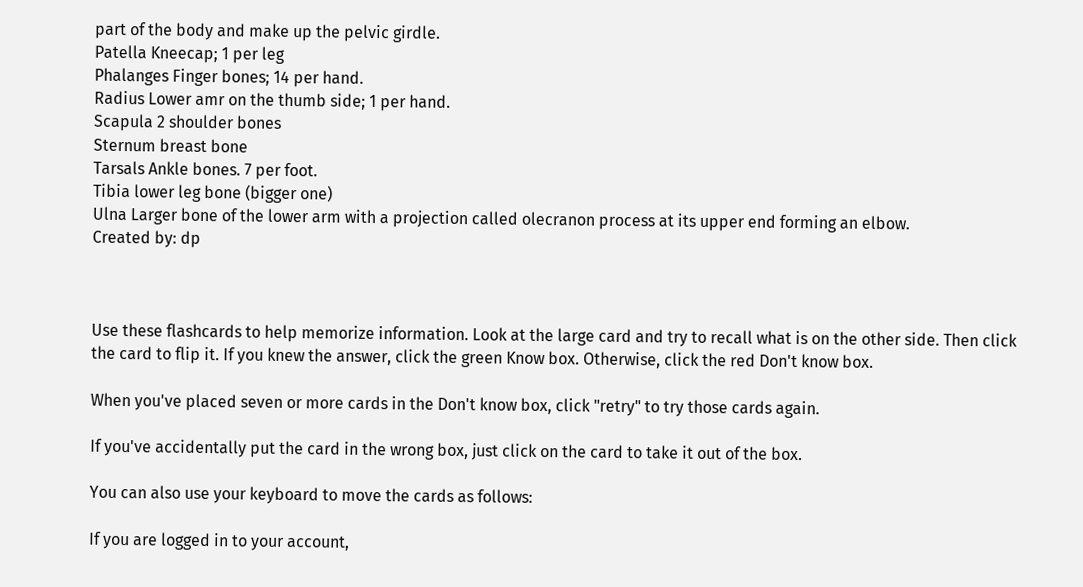part of the body and make up the pelvic girdle.
Patella Kneecap; 1 per leg
Phalanges Finger bones; 14 per hand.
Radius Lower amr on the thumb side; 1 per hand.
Scapula 2 shoulder bones
Sternum breast bone
Tarsals Ankle bones. 7 per foot.
Tibia lower leg bone (bigger one)
Ulna Larger bone of the lower arm with a projection called olecranon process at its upper end forming an elbow.
Created by: dp



Use these flashcards to help memorize information. Look at the large card and try to recall what is on the other side. Then click the card to flip it. If you knew the answer, click the green Know box. Otherwise, click the red Don't know box.

When you've placed seven or more cards in the Don't know box, click "retry" to try those cards again.

If you've accidentally put the card in the wrong box, just click on the card to take it out of the box.

You can also use your keyboard to move the cards as follows:

If you are logged in to your account,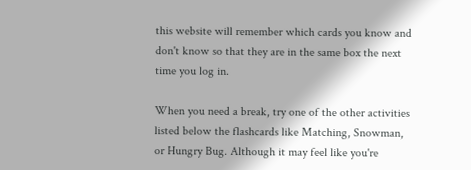this website will remember which cards you know and don't know so that they are in the same box the next time you log in.

When you need a break, try one of the other activities listed below the flashcards like Matching, Snowman, or Hungry Bug. Although it may feel like you're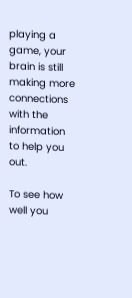playing a game, your brain is still making more connections with the information to help you out.

To see how well you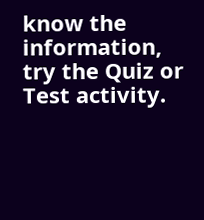know the information, try the Quiz or Test activity.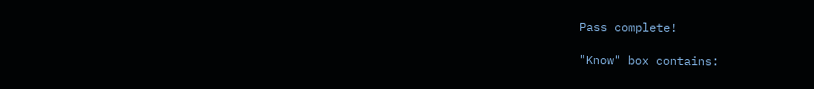Pass complete!

"Know" box contains: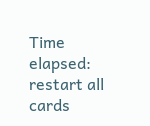Time elapsed:
restart all cards